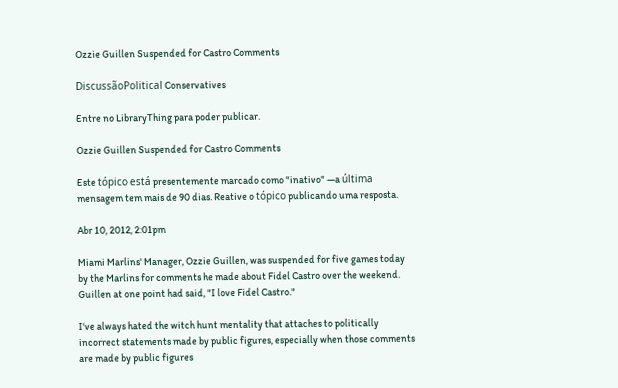Ozzie Guillen Suspended for Castro Comments

DiscussãoPolitical Conservatives

Entre no LibraryThing para poder publicar.

Ozzie Guillen Suspended for Castro Comments

Este tópico está presentemente marcado como "inativo" —a última mensagem tem mais de 90 dias. Reative o tópico publicando uma resposta.

Abr 10, 2012, 2:01pm

Miami Marlins' Manager, Ozzie Guillen, was suspended for five games today by the Marlins for comments he made about Fidel Castro over the weekend. Guillen at one point had said, "I love Fidel Castro."

I've always hated the witch hunt mentality that attaches to politically incorrect statements made by public figures, especially when those comments are made by public figures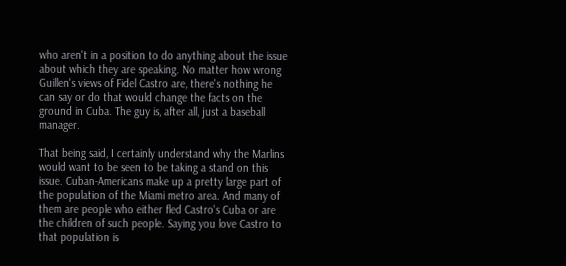who aren't in a position to do anything about the issue about which they are speaking. No matter how wrong Guillen's views of Fidel Castro are, there's nothing he can say or do that would change the facts on the ground in Cuba. The guy is, after all, just a baseball manager.

That being said, I certainly understand why the Marlins would want to be seen to be taking a stand on this issue. Cuban-Americans make up a pretty large part of the population of the Miami metro area. And many of them are people who either fled Castro's Cuba or are the children of such people. Saying you love Castro to that population is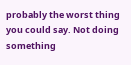probably the worst thing you could say. Not doing something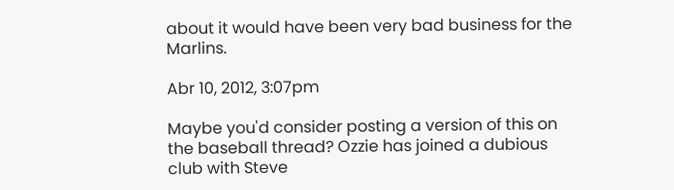about it would have been very bad business for the Marlins.

Abr 10, 2012, 3:07pm

Maybe you'd consider posting a version of this on the baseball thread? Ozzie has joined a dubious club with Steve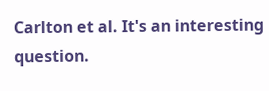Carlton et al. It's an interesting question.